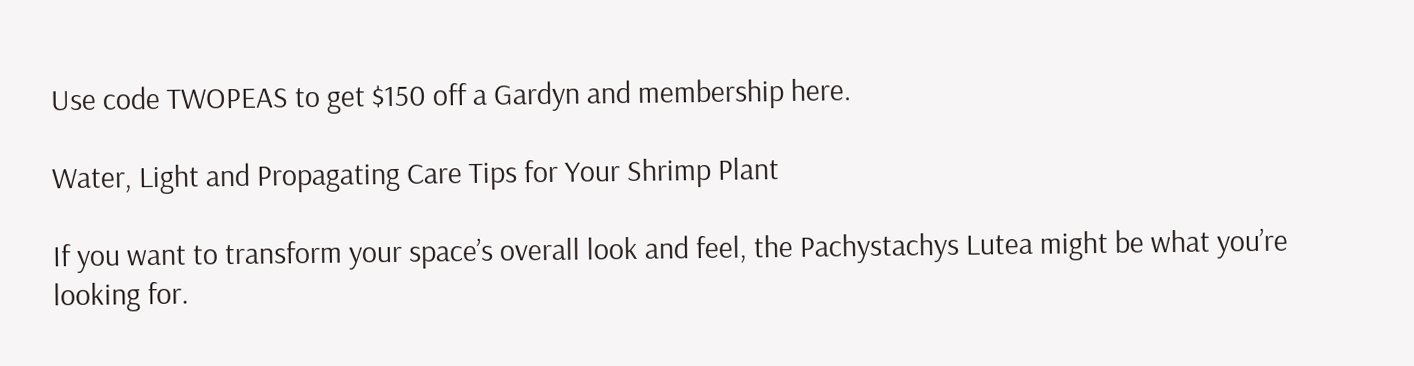Use code TWOPEAS to get $150 off a Gardyn and membership here.

Water, Light and Propagating Care Tips for Your Shrimp Plant

If you want to transform your space’s overall look and feel, the Pachystachys Lutea might be what you’re looking for.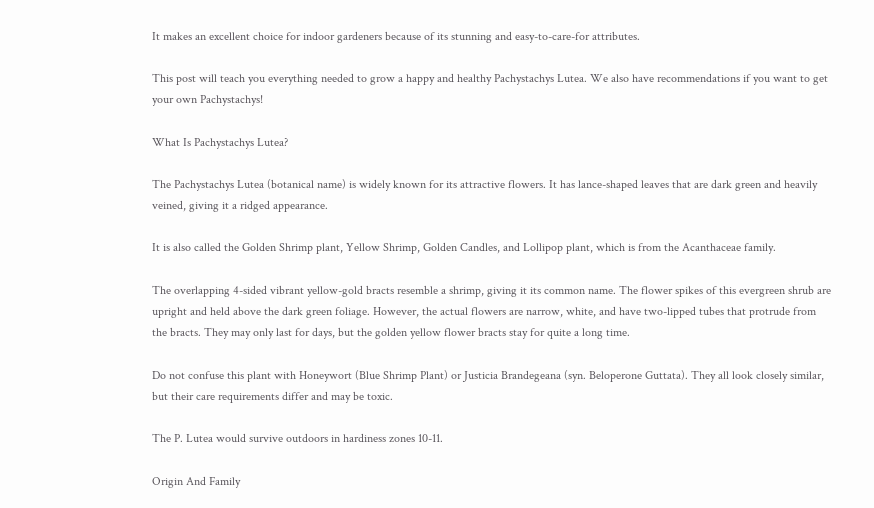It makes an excellent choice for indoor gardeners because of its stunning and easy-to-care-for attributes.

This post will teach you everything needed to grow a happy and healthy Pachystachys Lutea. We also have recommendations if you want to get your own Pachystachys!

What Is Pachystachys Lutea?

The Pachystachys Lutea (botanical name) is widely known for its attractive flowers. It has lance-shaped leaves that are dark green and heavily veined, giving it a ridged appearance.

It is also called the Golden Shrimp plant, Yellow Shrimp, Golden Candles, and Lollipop plant, which is from the Acanthaceae family.

The overlapping 4-sided vibrant yellow-gold bracts resemble a shrimp, giving it its common name. The flower spikes of this evergreen shrub are upright and held above the dark green foliage. However, the actual flowers are narrow, white, and have two-lipped tubes that protrude from the bracts. They may only last for days, but the golden yellow flower bracts stay for quite a long time.

Do not confuse this plant with Honeywort (Blue Shrimp Plant) or Justicia Brandegeana (syn. Beloperone Guttata). They all look closely similar, but their care requirements differ and may be toxic.

The P. Lutea would survive outdoors in hardiness zones 10-11.

Origin And Family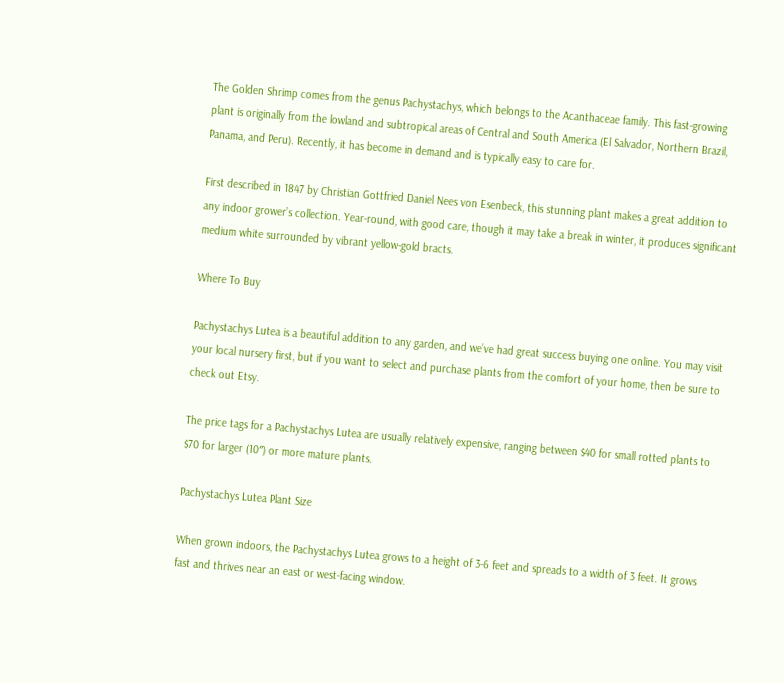The Golden Shrimp comes from the genus Pachystachys, which belongs to the Acanthaceae family. This fast-growing plant is originally from the lowland and subtropical areas of Central and South America (El Salvador, Northern Brazil, Panama, and Peru). Recently, it has become in demand and is typically easy to care for.

First described in 1847 by Christian Gottfried Daniel Nees von Esenbeck, this stunning plant makes a great addition to any indoor grower’s collection. Year-round, with good care, though it may take a break in winter, it produces significant medium white surrounded by vibrant yellow-gold bracts.

Where To Buy

Pachystachys Lutea is a beautiful addition to any garden, and we’ve had great success buying one online. You may visit your local nursery first, but if you want to select and purchase plants from the comfort of your home, then be sure to check out Etsy.

The price tags for a Pachystachys Lutea are usually relatively expensive, ranging between $40 for small rotted plants to $70 for larger (10″) or more mature plants.

Pachystachys Lutea Plant Size

When grown indoors, the Pachystachys Lutea grows to a height of 3-6 feet and spreads to a width of 3 feet. It grows fast and thrives near an east or west-facing window.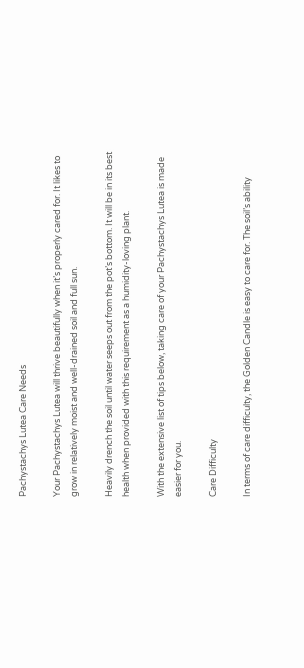Pachystachys Lutea Care Needs

Your Pachystachys Lutea will thrive beautifully when it’s properly cared for. It likes to grow in relatively moist and well-drained soil and full sun.

Heavily drench the soil until water seeps out from the pot’s bottom. It will be in its best health when provided with this requirement as a humidity-loving plant.

With the extensive list of tips below, taking care of your Pachystachys Lutea is made easier for you.

Care Difficulty

In terms of care difficulty, the Golden Candle is easy to care for. The soil’s ability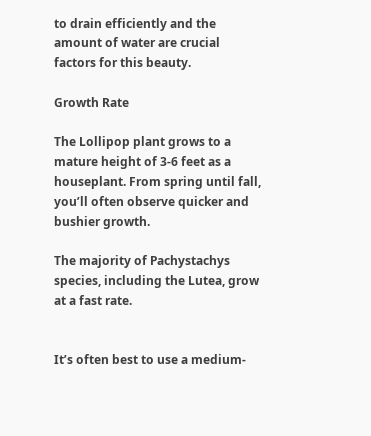to drain efficiently and the amount of water are crucial factors for this beauty.

Growth Rate

The Lollipop plant grows to a mature height of 3-6 feet as a houseplant. From spring until fall, you’ll often observe quicker and bushier growth.

The majority of Pachystachys species, including the Lutea, grow at a fast rate.


It’s often best to use a medium-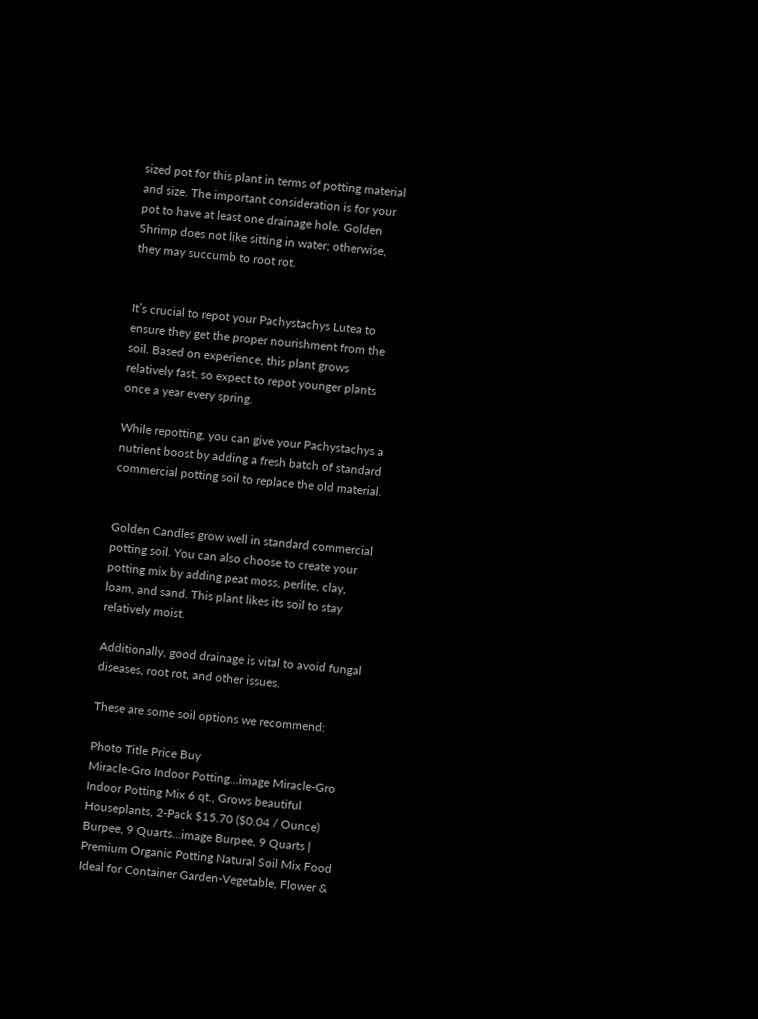sized pot for this plant in terms of potting material and size. The important consideration is for your pot to have at least one drainage hole. Golden Shrimp does not like sitting in water; otherwise, they may succumb to root rot.


It’s crucial to repot your Pachystachys Lutea to ensure they get the proper nourishment from the soil. Based on experience, this plant grows relatively fast, so expect to repot younger plants once a year every spring.

While repotting, you can give your Pachystachys a nutrient boost by adding a fresh batch of standard commercial potting soil to replace the old material.


Golden Candles grow well in standard commercial potting soil. You can also choose to create your potting mix by adding peat moss, perlite, clay, loam, and sand. This plant likes its soil to stay relatively moist.

Additionally, good drainage is vital to avoid fungal diseases, root rot, and other issues.

These are some soil options we recommend:

Photo Title Price Buy
Miracle-Gro Indoor Potting...image Miracle-Gro Indoor Potting Mix 6 qt., Grows beautiful Houseplants, 2-Pack $15.70 ($0.04 / Ounce)
Burpee, 9 Quarts...image Burpee, 9 Quarts | Premium Organic Potting Natural Soil Mix Food Ideal for Container Garden-Vegetable, Flower &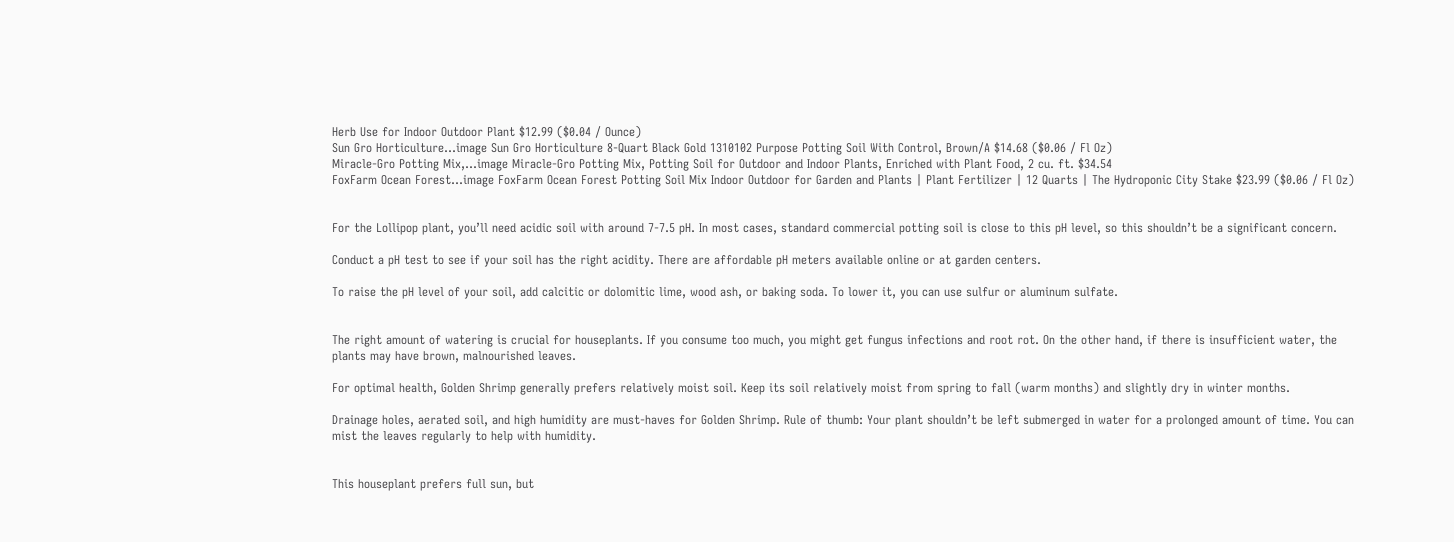Herb Use for Indoor Outdoor Plant $12.99 ($0.04 / Ounce)
Sun Gro Horticulture...image Sun Gro Horticulture 8-Quart Black Gold 1310102 Purpose Potting Soil With Control, Brown/A $14.68 ($0.06 / Fl Oz)
Miracle-Gro Potting Mix,...image Miracle-Gro Potting Mix, Potting Soil for Outdoor and Indoor Plants, Enriched with Plant Food, 2 cu. ft. $34.54
FoxFarm Ocean Forest...image FoxFarm Ocean Forest Potting Soil Mix Indoor Outdoor for Garden and Plants | Plant Fertilizer | 12 Quarts | The Hydroponic City Stake $23.99 ($0.06 / Fl Oz)


For the Lollipop plant, you’ll need acidic soil with around 7-7.5 pH. In most cases, standard commercial potting soil is close to this pH level, so this shouldn’t be a significant concern.

Conduct a pH test to see if your soil has the right acidity. There are affordable pH meters available online or at garden centers.

To raise the pH level of your soil, add calcitic or dolomitic lime, wood ash, or baking soda. To lower it, you can use sulfur or aluminum sulfate.


The right amount of watering is crucial for houseplants. If you consume too much, you might get fungus infections and root rot. On the other hand, if there is insufficient water, the plants may have brown, malnourished leaves.

For optimal health, Golden Shrimp generally prefers relatively moist soil. Keep its soil relatively moist from spring to fall (warm months) and slightly dry in winter months.

Drainage holes, aerated soil, and high humidity are must-haves for Golden Shrimp. Rule of thumb: Your plant shouldn’t be left submerged in water for a prolonged amount of time. You can mist the leaves regularly to help with humidity.


This houseplant prefers full sun, but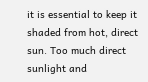it is essential to keep it shaded from hot, direct sun. Too much direct sunlight and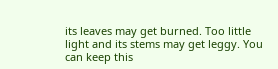its leaves may get burned. Too little light and its stems may get leggy. You can keep this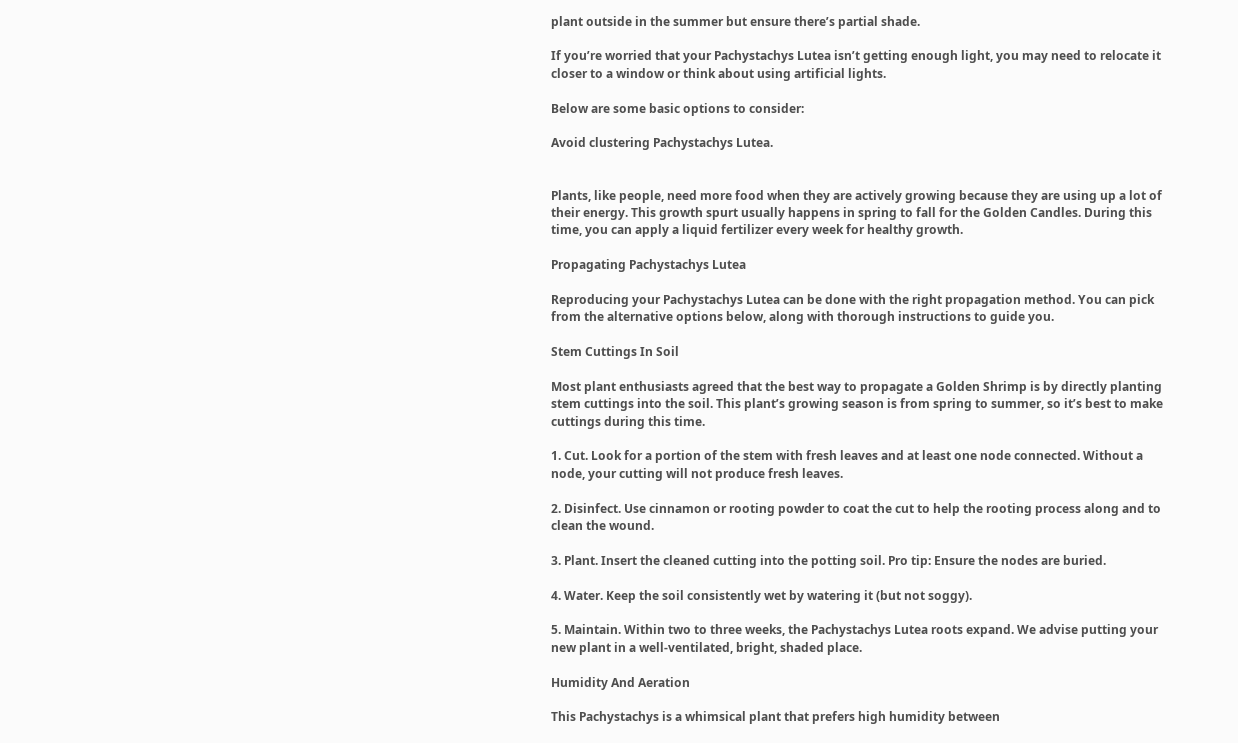plant outside in the summer but ensure there’s partial shade.

If you’re worried that your Pachystachys Lutea isn’t getting enough light, you may need to relocate it closer to a window or think about using artificial lights.

Below are some basic options to consider:

Avoid clustering Pachystachys Lutea.


Plants, like people, need more food when they are actively growing because they are using up a lot of their energy. This growth spurt usually happens in spring to fall for the Golden Candles. During this time, you can apply a liquid fertilizer every week for healthy growth.

Propagating Pachystachys Lutea

Reproducing your Pachystachys Lutea can be done with the right propagation method. You can pick from the alternative options below, along with thorough instructions to guide you.

Stem Cuttings In Soil

Most plant enthusiasts agreed that the best way to propagate a Golden Shrimp is by directly planting stem cuttings into the soil. This plant’s growing season is from spring to summer, so it’s best to make cuttings during this time.

1. Cut. Look for a portion of the stem with fresh leaves and at least one node connected. Without a node, your cutting will not produce fresh leaves.

2. Disinfect. Use cinnamon or rooting powder to coat the cut to help the rooting process along and to clean the wound.

3. Plant. Insert the cleaned cutting into the potting soil. Pro tip: Ensure the nodes are buried.

4. Water. Keep the soil consistently wet by watering it (but not soggy).

5. Maintain. Within two to three weeks, the Pachystachys Lutea roots expand. We advise putting your new plant in a well-ventilated, bright, shaded place.

Humidity And Aeration

This Pachystachys is a whimsical plant that prefers high humidity between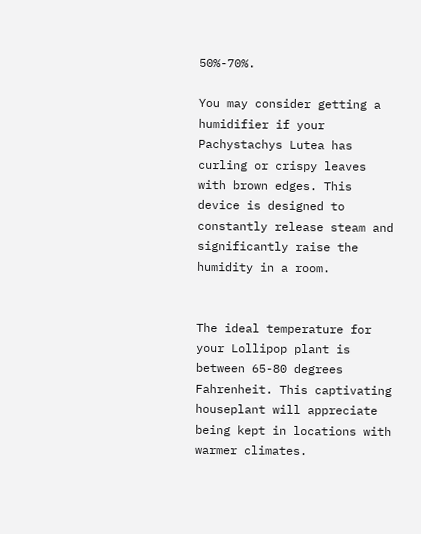50%-70%.

You may consider getting a humidifier if your Pachystachys Lutea has curling or crispy leaves with brown edges. This device is designed to constantly release steam and significantly raise the humidity in a room.


The ideal temperature for your Lollipop plant is between 65-80 degrees Fahrenheit. This captivating houseplant will appreciate being kept in locations with warmer climates.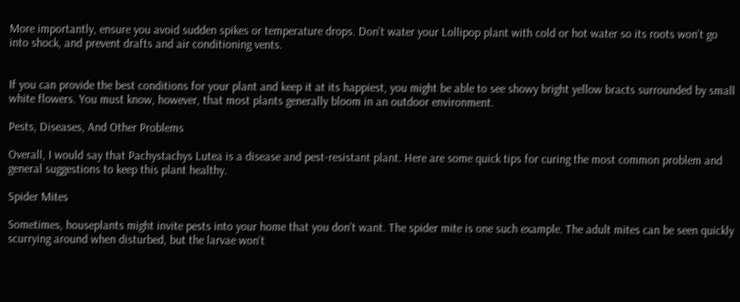More importantly, ensure you avoid sudden spikes or temperature drops. Don’t water your Lollipop plant with cold or hot water so its roots won’t go into shock, and prevent drafts and air conditioning vents.


If you can provide the best conditions for your plant and keep it at its happiest, you might be able to see showy bright yellow bracts surrounded by small white flowers. You must know, however, that most plants generally bloom in an outdoor environment.

Pests, Diseases, And Other Problems

Overall, I would say that Pachystachys Lutea is a disease and pest-resistant plant. Here are some quick tips for curing the most common problem and general suggestions to keep this plant healthy.

Spider Mites

Sometimes, houseplants might invite pests into your home that you don’t want. The spider mite is one such example. The adult mites can be seen quickly scurrying around when disturbed, but the larvae won’t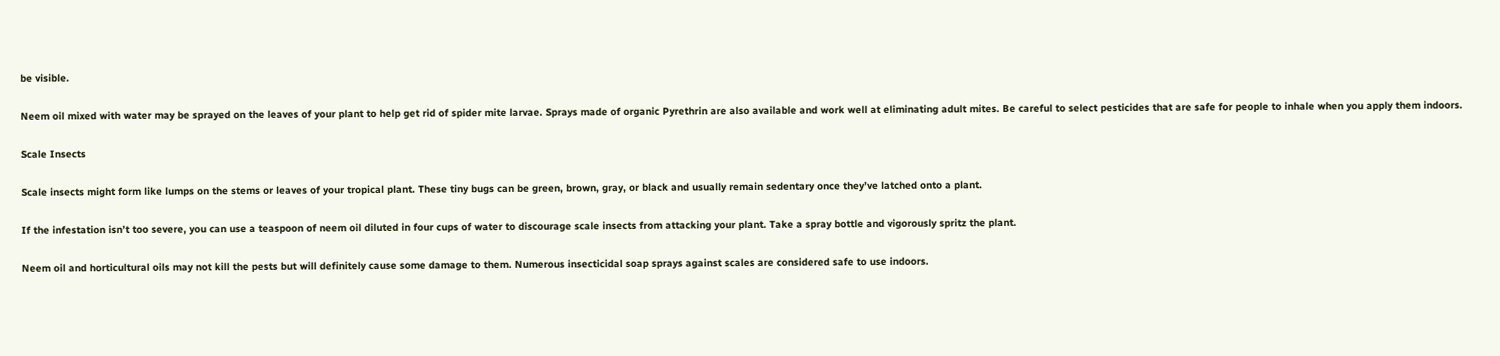be visible.

Neem oil mixed with water may be sprayed on the leaves of your plant to help get rid of spider mite larvae. Sprays made of organic Pyrethrin are also available and work well at eliminating adult mites. Be careful to select pesticides that are safe for people to inhale when you apply them indoors.

Scale Insects

Scale insects might form like lumps on the stems or leaves of your tropical plant. These tiny bugs can be green, brown, gray, or black and usually remain sedentary once they’ve latched onto a plant.

If the infestation isn’t too severe, you can use a teaspoon of neem oil diluted in four cups of water to discourage scale insects from attacking your plant. Take a spray bottle and vigorously spritz the plant.

Neem oil and horticultural oils may not kill the pests but will definitely cause some damage to them. Numerous insecticidal soap sprays against scales are considered safe to use indoors.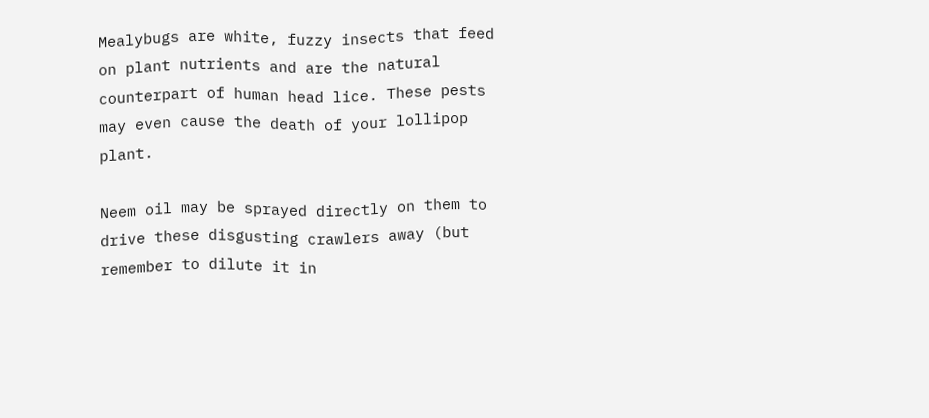Mealybugs are white, fuzzy insects that feed on plant nutrients and are the natural counterpart of human head lice. These pests may even cause the death of your lollipop plant.

Neem oil may be sprayed directly on them to drive these disgusting crawlers away (but remember to dilute it in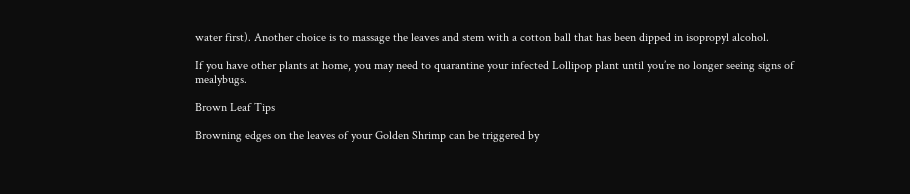water first). Another choice is to massage the leaves and stem with a cotton ball that has been dipped in isopropyl alcohol.

If you have other plants at home, you may need to quarantine your infected Lollipop plant until you’re no longer seeing signs of mealybugs.

Brown Leaf Tips

Browning edges on the leaves of your Golden Shrimp can be triggered by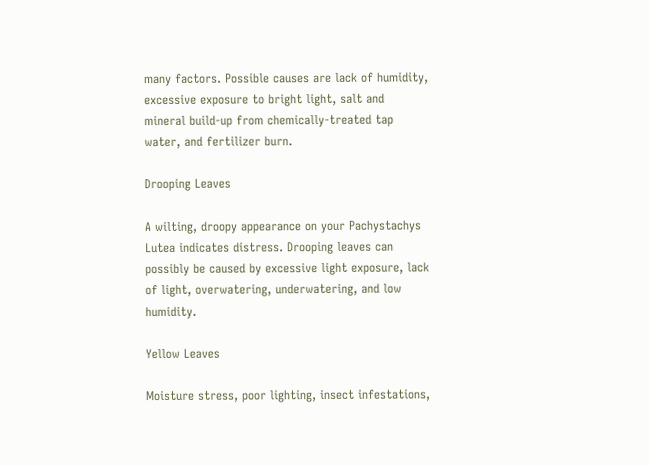many factors. Possible causes are lack of humidity, excessive exposure to bright light, salt and mineral build-up from chemically-treated tap water, and fertilizer burn.

Drooping Leaves

A wilting, droopy appearance on your Pachystachys Lutea indicates distress. Drooping leaves can possibly be caused by excessive light exposure, lack of light, overwatering, underwatering, and low humidity.

Yellow Leaves

Moisture stress, poor lighting, insect infestations,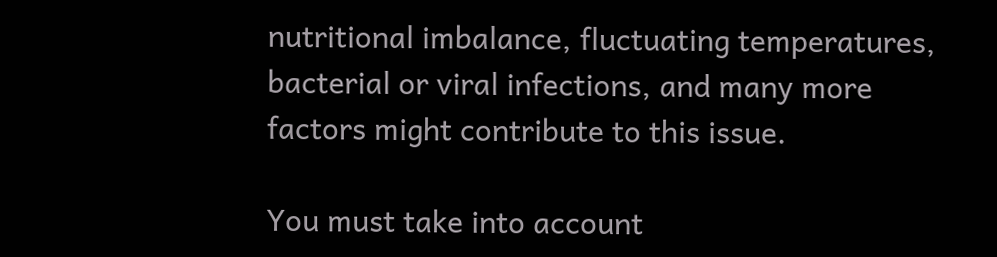nutritional imbalance, fluctuating temperatures, bacterial or viral infections, and many more factors might contribute to this issue.

You must take into account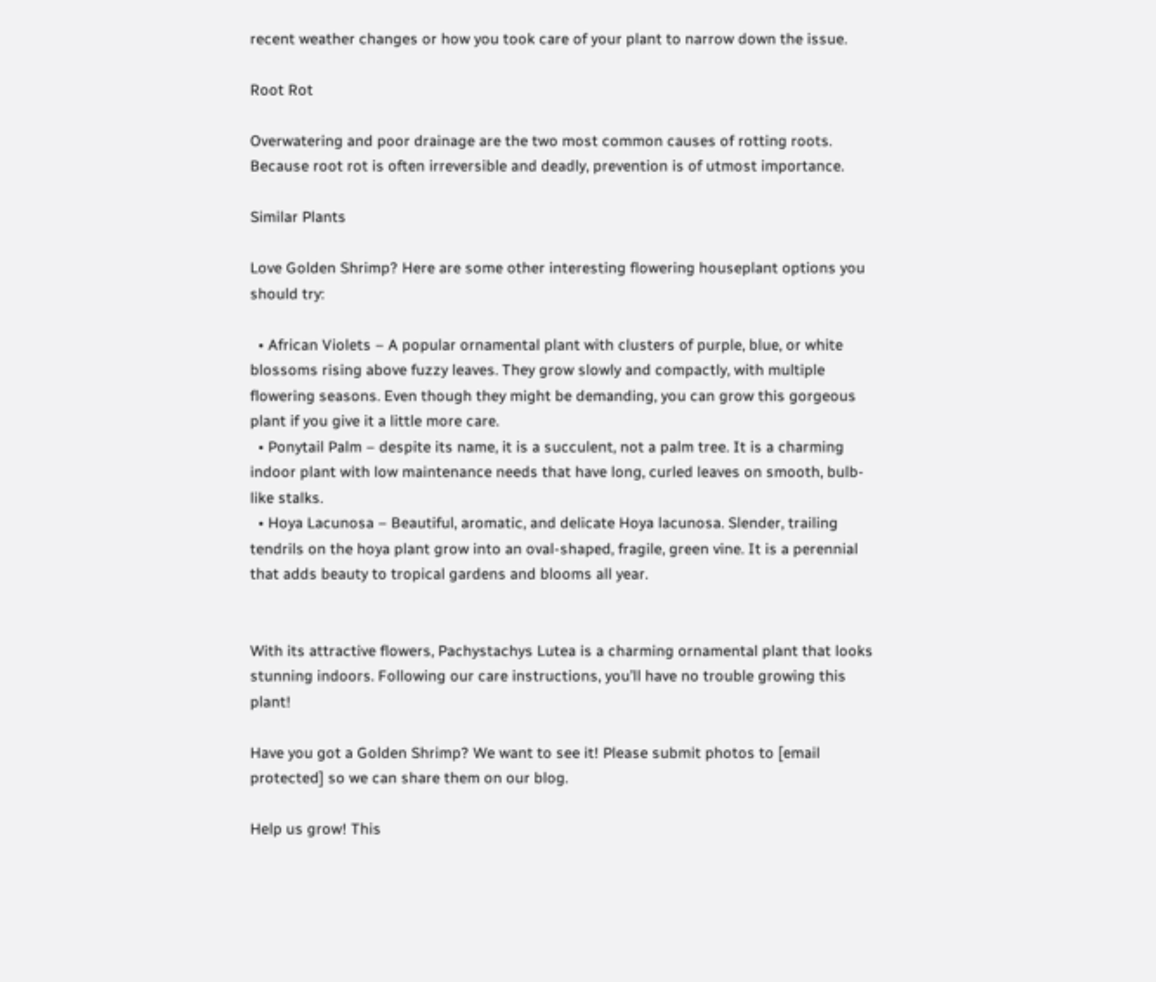recent weather changes or how you took care of your plant to narrow down the issue.

Root Rot

Overwatering and poor drainage are the two most common causes of rotting roots. Because root rot is often irreversible and deadly, prevention is of utmost importance.

Similar Plants

Love Golden Shrimp? Here are some other interesting flowering houseplant options you should try:

  • African Violets – A popular ornamental plant with clusters of purple, blue, or white blossoms rising above fuzzy leaves. They grow slowly and compactly, with multiple flowering seasons. Even though they might be demanding, you can grow this gorgeous plant if you give it a little more care.
  • Ponytail Palm – despite its name, it is a succulent, not a palm tree. It is a charming indoor plant with low maintenance needs that have long, curled leaves on smooth, bulb-like stalks.
  • Hoya Lacunosa – Beautiful, aromatic, and delicate Hoya lacunosa. Slender, trailing tendrils on the hoya plant grow into an oval-shaped, fragile, green vine. It is a perennial that adds beauty to tropical gardens and blooms all year.


With its attractive flowers, Pachystachys Lutea is a charming ornamental plant that looks stunning indoors. Following our care instructions, you’ll have no trouble growing this plant!

Have you got a Golden Shrimp? We want to see it! Please submit photos to [email protected] so we can share them on our blog.

Help us grow! This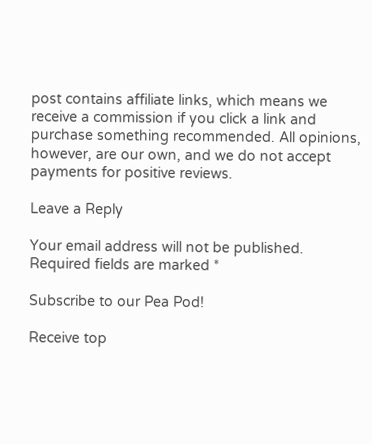post contains affiliate links, which means we receive a commission if you click a link and purchase something recommended. All opinions, however, are our own, and we do not accept payments for positive reviews.

Leave a Reply

Your email address will not be published. Required fields are marked *

Subscribe to our Pea Pod!

Receive top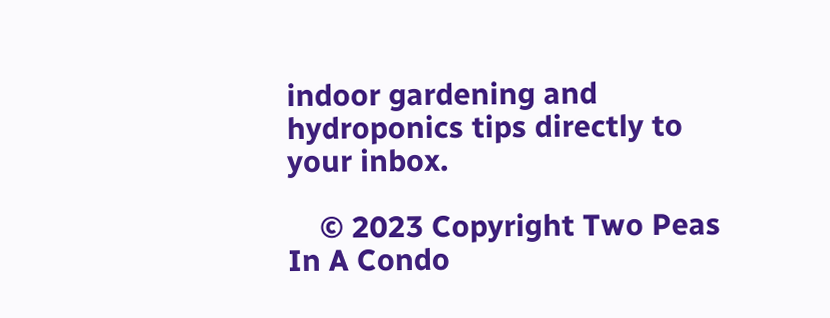indoor gardening and hydroponics tips directly to your inbox.

    © 2023 Copyright Two Peas In A Condo